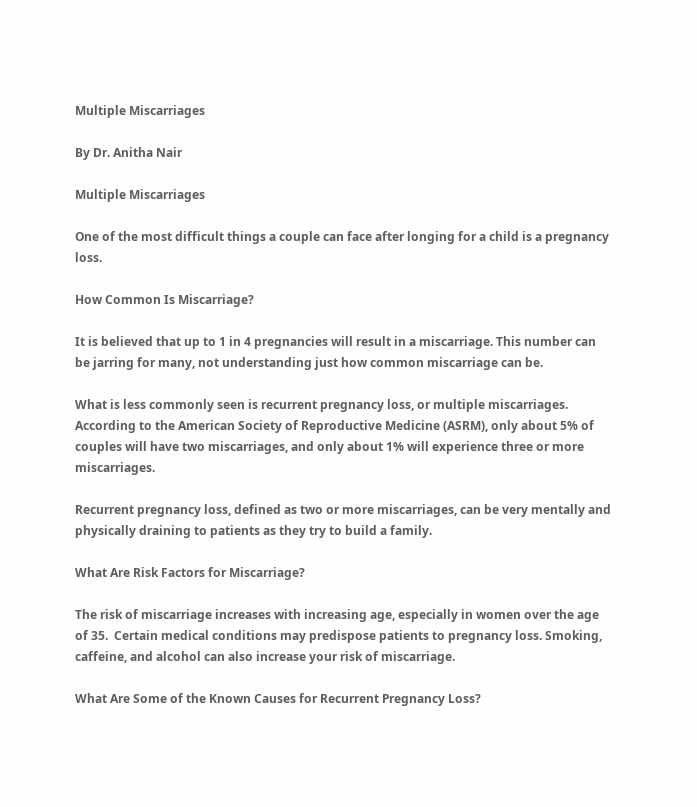Multiple Miscarriages

By Dr. Anitha Nair

Multiple Miscarriages

One of the most difficult things a couple can face after longing for a child is a pregnancy loss.

How Common Is Miscarriage?

It is believed that up to 1 in 4 pregnancies will result in a miscarriage. This number can be jarring for many, not understanding just how common miscarriage can be.

What is less commonly seen is recurrent pregnancy loss, or multiple miscarriages. According to the American Society of Reproductive Medicine (ASRM), only about 5% of couples will have two miscarriages, and only about 1% will experience three or more miscarriages.

Recurrent pregnancy loss, defined as two or more miscarriages, can be very mentally and physically draining to patients as they try to build a family.

What Are Risk Factors for Miscarriage?

The risk of miscarriage increases with increasing age, especially in women over the age of 35.  Certain medical conditions may predispose patients to pregnancy loss. Smoking, caffeine, and alcohol can also increase your risk of miscarriage.

What Are Some of the Known Causes for Recurrent Pregnancy Loss?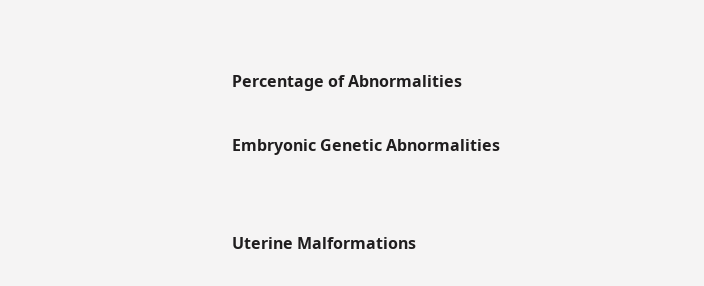Percentage of Abnormalities

Embryonic Genetic Abnormalities


Uterine Malformations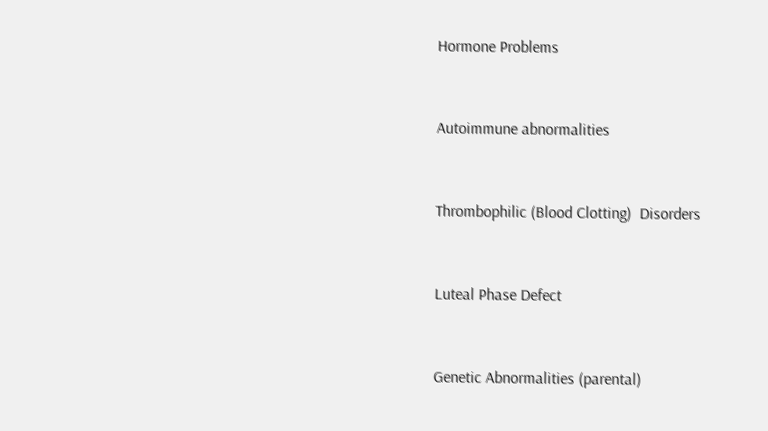Hormone Problems


Autoimmune abnormalities


Thrombophilic (Blood Clotting)  Disorders


Luteal Phase Defect


Genetic Abnormalities (parental)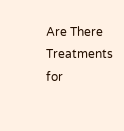Are There Treatments for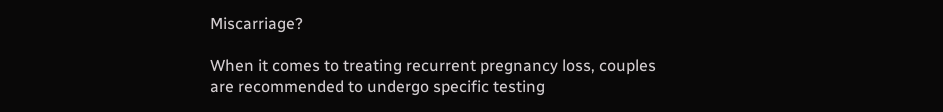Miscarriage?

When it comes to treating recurrent pregnancy loss, couples are recommended to undergo specific testing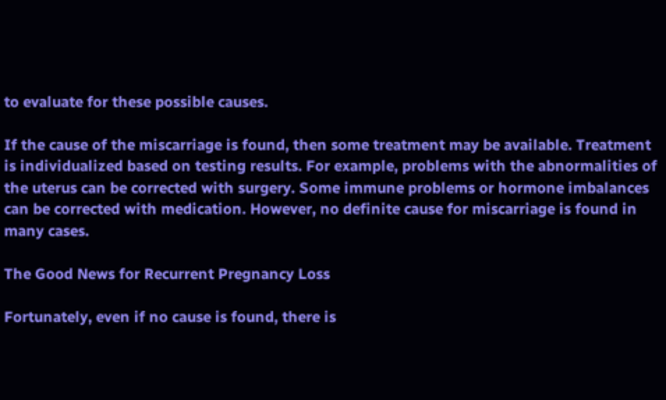to evaluate for these possible causes.

If the cause of the miscarriage is found, then some treatment may be available. Treatment is individualized based on testing results. For example, problems with the abnormalities of the uterus can be corrected with surgery. Some immune problems or hormone imbalances can be corrected with medication. However, no definite cause for miscarriage is found in many cases.

The Good News for Recurrent Pregnancy Loss

Fortunately, even if no cause is found, there is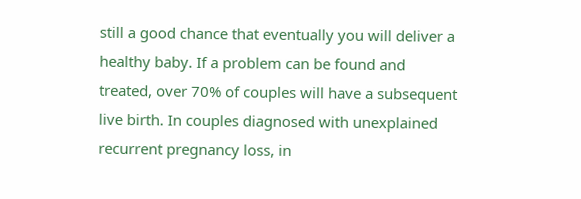still a good chance that eventually you will deliver a healthy baby. If a problem can be found and treated, over 70% of couples will have a subsequent live birth. In couples diagnosed with unexplained recurrent pregnancy loss, in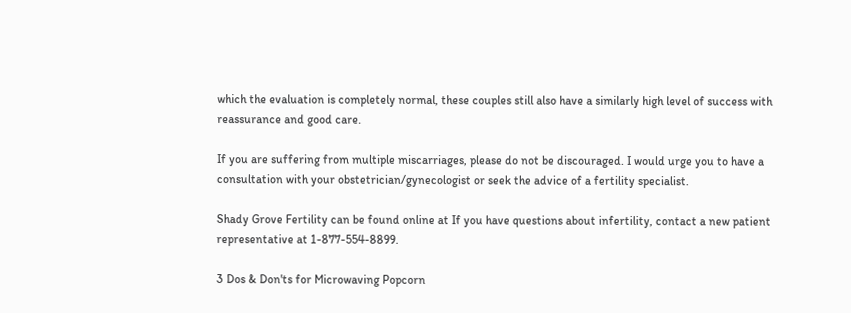which the evaluation is completely normal, these couples still also have a similarly high level of success with reassurance and good care.

If you are suffering from multiple miscarriages, please do not be discouraged. I would urge you to have a consultation with your obstetrician/gynecologist or seek the advice of a fertility specialist.

Shady Grove Fertility can be found online at If you have questions about infertility, contact a new patient representative at 1-877-554-8899.

3 Dos & Don'ts for Microwaving Popcorn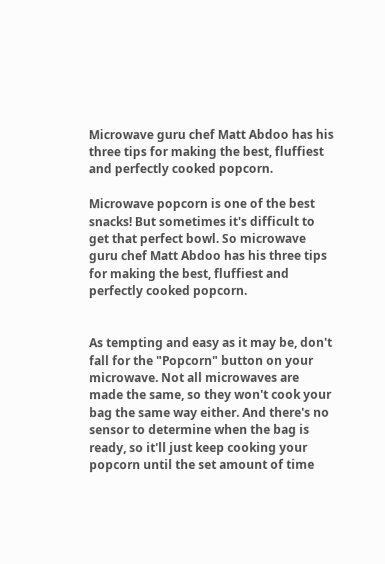Microwave guru chef Matt Abdoo has his three tips for making the best, fluffiest and perfectly cooked popcorn.

Microwave popcorn is one of the best snacks! But sometimes it's difficult to get that perfect bowl. So microwave guru chef Matt Abdoo has his three tips for making the best, fluffiest and perfectly cooked popcorn.


As tempting and easy as it may be, don't fall for the "Popcorn" button on your microwave. Not all microwaves are made the same, so they won't cook your bag the same way either. And there's no sensor to determine when the bag is ready, so it'll just keep cooking your popcorn until the set amount of time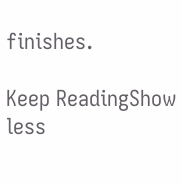finishes.

Keep ReadingShow less